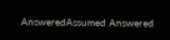AnsweredAssumed Answered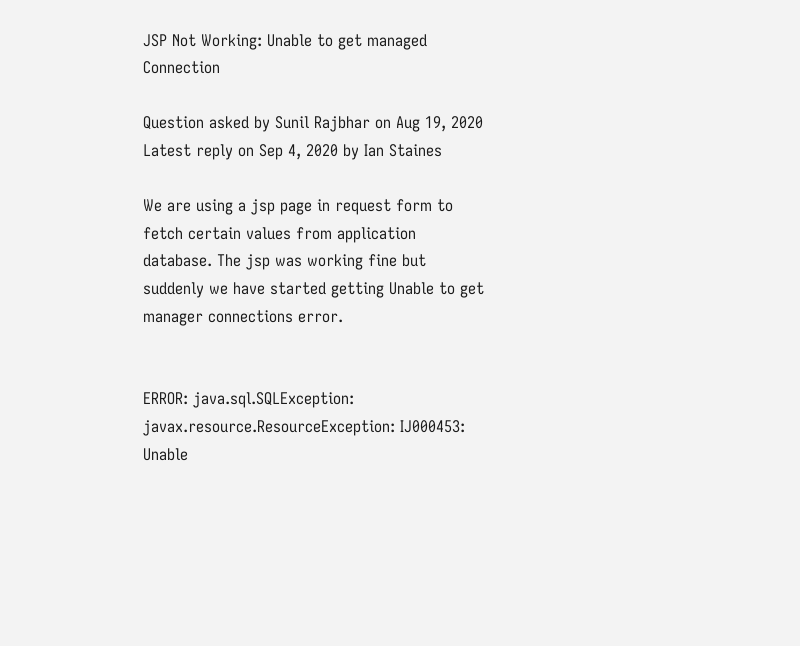JSP Not Working: Unable to get managed Connection

Question asked by Sunil Rajbhar on Aug 19, 2020
Latest reply on Sep 4, 2020 by Ian Staines

We are using a jsp page in request form to fetch certain values from application database. The jsp was working fine but suddenly we have started getting Unable to get manager connections error.


ERROR: java.sql.SQLException: javax.resource.ResourceException: IJ000453: Unable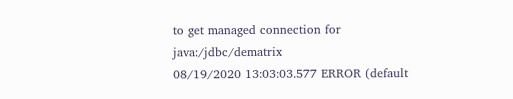to get managed connection for java:/jdbc/dematrix
08/19/2020 13:03:03.577 ERROR (default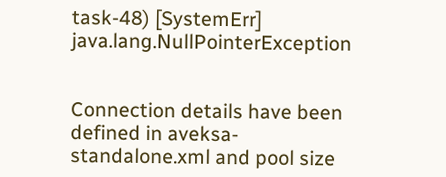task-48) [SystemErr] java.lang.NullPointerException


Connection details have been defined in aveksa-standalone.xml and pool size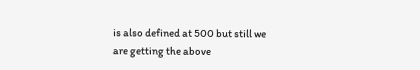is also defined at 500 but still we are getting the above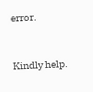error.


Kindly help.